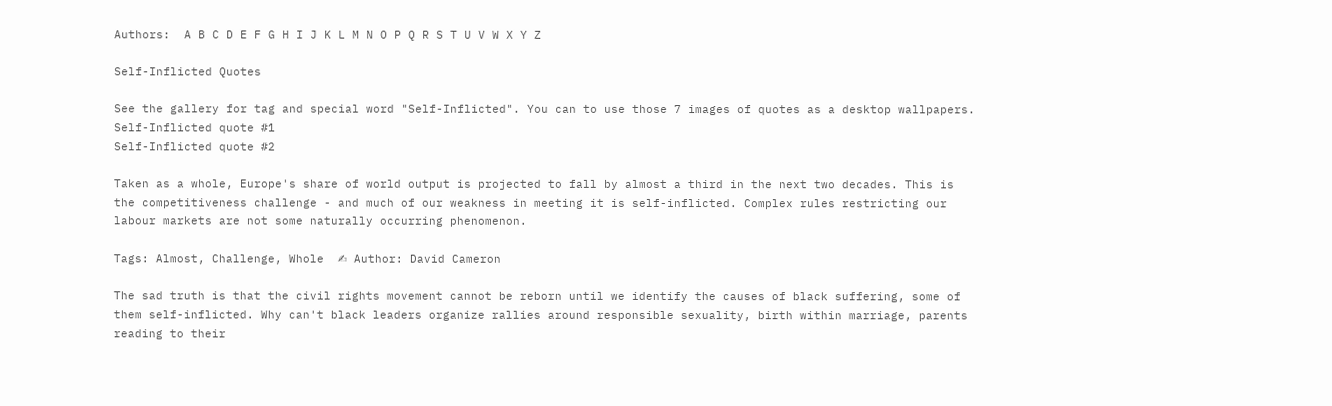Authors:  A B C D E F G H I J K L M N O P Q R S T U V W X Y Z

Self-Inflicted Quotes

See the gallery for tag and special word "Self-Inflicted". You can to use those 7 images of quotes as a desktop wallpapers.
Self-Inflicted quote #1
Self-Inflicted quote #2

Taken as a whole, Europe's share of world output is projected to fall by almost a third in the next two decades. This is the competitiveness challenge - and much of our weakness in meeting it is self-inflicted. Complex rules restricting our labour markets are not some naturally occurring phenomenon.

Tags: Almost, Challenge, Whole  ✍ Author: David Cameron

The sad truth is that the civil rights movement cannot be reborn until we identify the causes of black suffering, some of them self-inflicted. Why can't black leaders organize rallies around responsible sexuality, birth within marriage, parents reading to their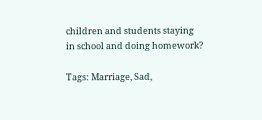children and students staying in school and doing homework?

Tags: Marriage, Sad,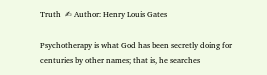Truth  ✍ Author: Henry Louis Gates

Psychotherapy is what God has been secretly doing for centuries by other names; that is, he searches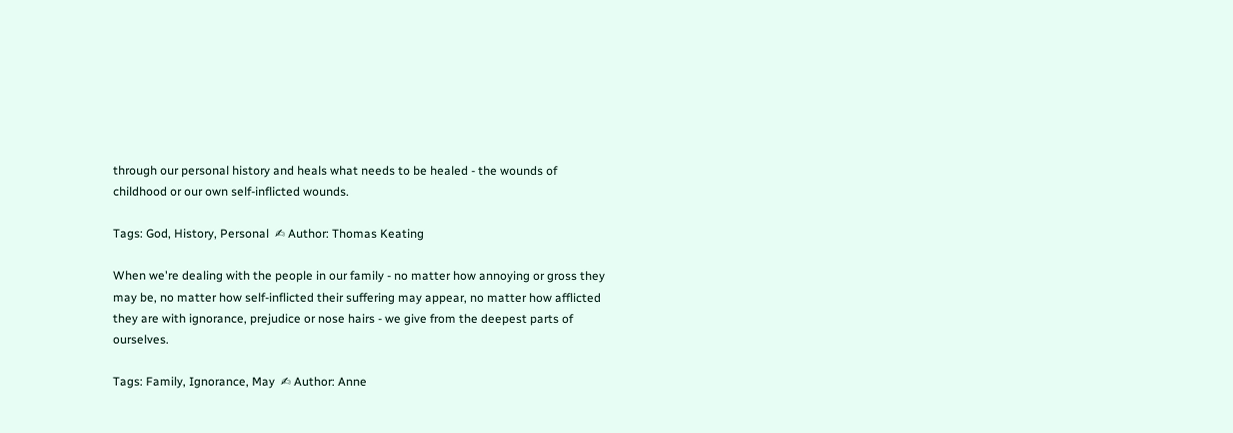through our personal history and heals what needs to be healed - the wounds of childhood or our own self-inflicted wounds.

Tags: God, History, Personal  ✍ Author: Thomas Keating

When we're dealing with the people in our family - no matter how annoying or gross they may be, no matter how self-inflicted their suffering may appear, no matter how afflicted they are with ignorance, prejudice or nose hairs - we give from the deepest parts of ourselves.

Tags: Family, Ignorance, May  ✍ Author: Anne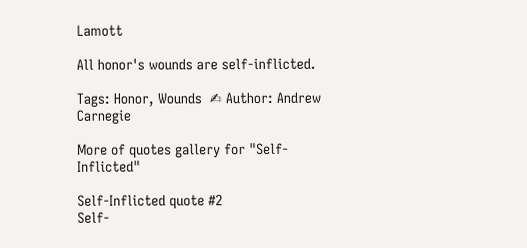Lamott

All honor's wounds are self-inflicted.

Tags: Honor, Wounds  ✍ Author: Andrew Carnegie

More of quotes gallery for "Self-Inflicted"

Self-Inflicted quote #2
Self-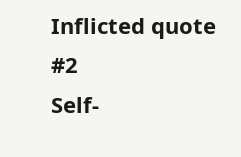Inflicted quote #2
Self-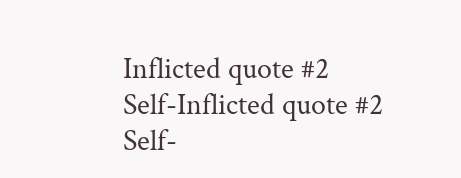Inflicted quote #2
Self-Inflicted quote #2
Self-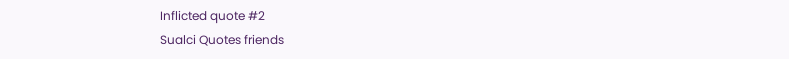Inflicted quote #2
Sualci Quotes friends